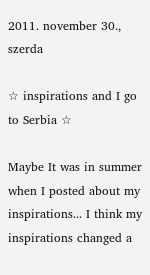2011. november 30., szerda

☆ inspirations and I go to Serbia ☆

Maybe It was in summer when I posted about my inspirations... I think my inspirations changed a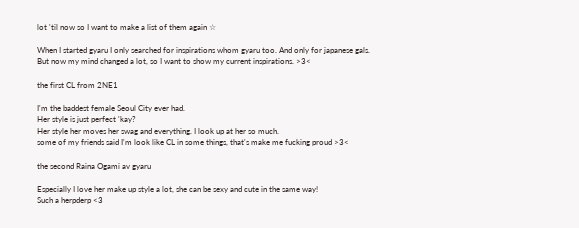lot 'til now so I want to make a list of them again ☆

When I started gyaru I only searched for inspirations whom gyaru too. And only for japanese gals.
But now my mind changed a lot, so I want to show my current inspirations. >3<

the first CL from 2NE1

I'm the baddest female Seoul City ever had.
Her style is just perfect 'kay?
Her style her moves her swag and everything. I look up at her so much.
some of my friends said I'm look like CL in some things, that's make me fucking proud >3<

the second Raina Ogami av gyaru

Especially I love her make up style a lot, she can be sexy and cute in the same way!
Such a herpderp <3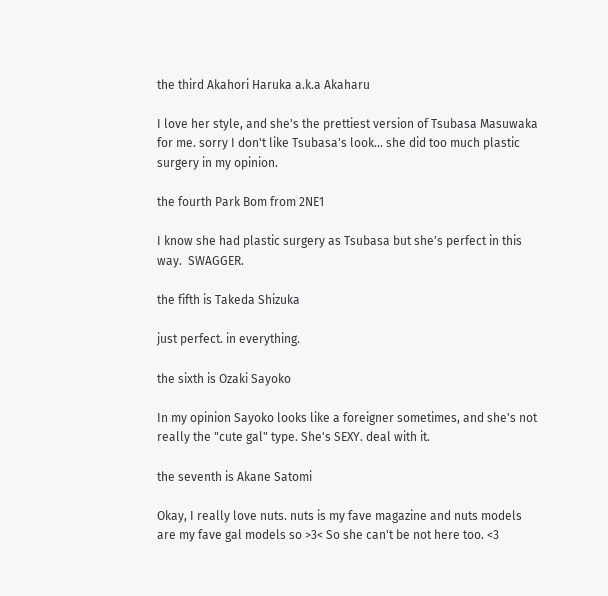the third Akahori Haruka a.k.a Akaharu

I love her style, and she's the prettiest version of Tsubasa Masuwaka for me. sorry I don't like Tsubasa's look... she did too much plastic surgery in my opinion.

the fourth Park Bom from 2NE1

I know she had plastic surgery as Tsubasa but she's perfect in this way.  SWAGGER.

the fifth is Takeda Shizuka

just perfect. in everything.

the sixth is Ozaki Sayoko

In my opinion Sayoko looks like a foreigner sometimes, and she's not really the "cute gal" type. She's SEXY. deal with it.

the seventh is Akane Satomi

Okay, I really love nuts. nuts is my fave magazine and nuts models are my fave gal models so >3< So she can't be not here too. <3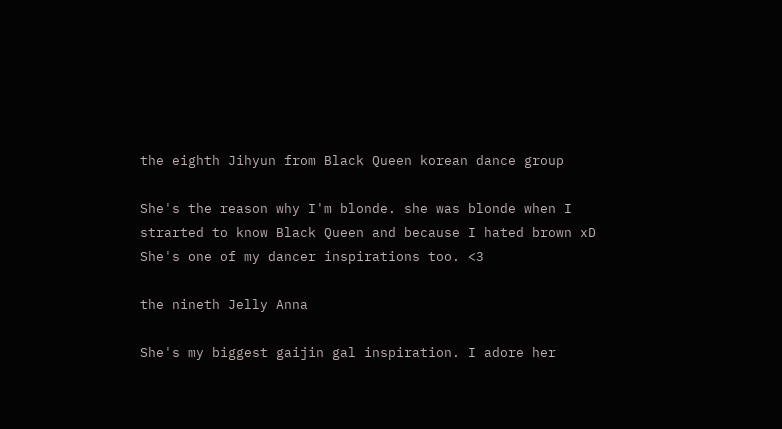the eighth Jihyun from Black Queen korean dance group

She's the reason why I'm blonde. she was blonde when I strarted to know Black Queen and because I hated brown xD She's one of my dancer inspirations too. <3

the nineth Jelly Anna

She's my biggest gaijin gal inspiration. I adore her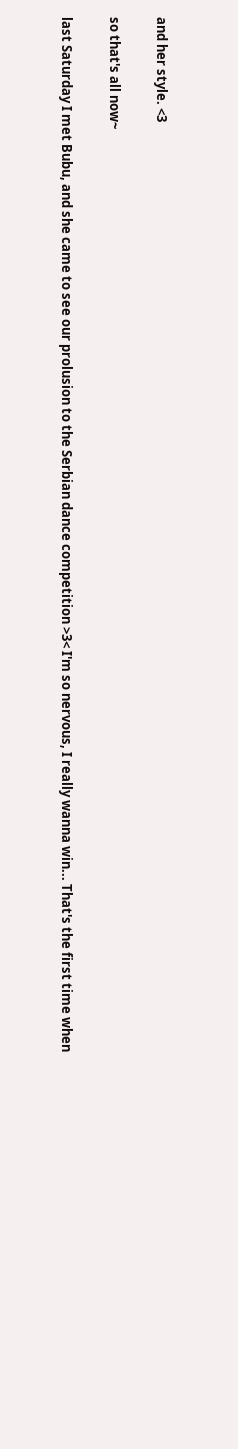and her style. <3

so that's all now~

last Saturday I met Bubu, and she came to see our prolusion to the Serbian dance competition >3< I'm so nervous, I really wanna win... That's the first time when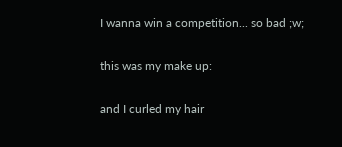I wanna win a competition... so bad ;w;

this was my make up:

and I curled my hair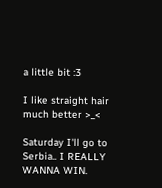a little bit :3

I like straight hair much better >_<

Saturday I'll go to Serbia.. I REALLY WANNA WIN.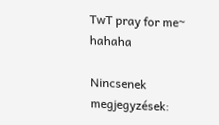TwT pray for me~ hahaha

Nincsenek megjegyzések: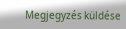Megjegyzés küldése